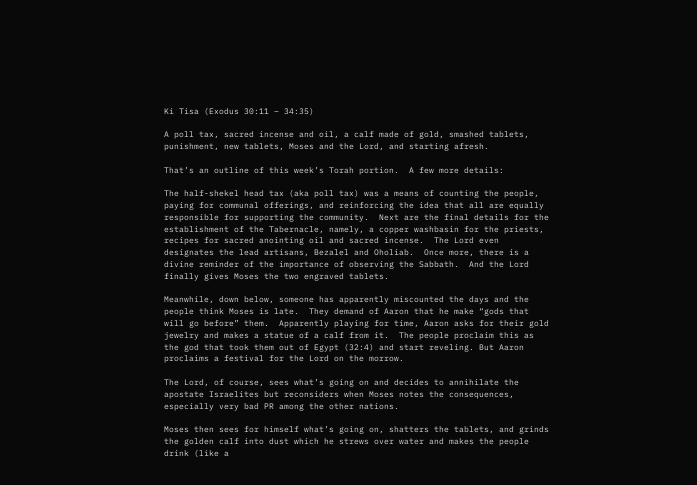Ki Tisa (Exodus 30:11 – 34:35)

A poll tax, sacred incense and oil, a calf made of gold, smashed tablets, punishment, new tablets, Moses and the Lord, and starting afresh.

That’s an outline of this week’s Torah portion.  A few more details:

The half-shekel head tax (aka poll tax) was a means of counting the people, paying for communal offerings, and reinforcing the idea that all are equally responsible for supporting the community.  Next are the final details for the establishment of the Tabernacle, namely, a copper washbasin for the priests, recipes for sacred anointing oil and sacred incense.  The Lord even designates the lead artisans, Bezalel and Oholiab.  Once more, there is a divine reminder of the importance of observing the Sabbath.  And the Lord finally gives Moses the two engraved tablets.

Meanwhile, down below, someone has apparently miscounted the days and the people think Moses is late.  They demand of Aaron that he make “gods that will go before” them.  Apparently playing for time, Aaron asks for their gold jewelry and makes a statue of a calf from it.  The people proclaim this as the god that took them out of Egypt (32:4) and start reveling. But Aaron proclaims a festival for the Lord on the morrow.

The Lord, of course, sees what’s going on and decides to annihilate the apostate Israelites but reconsiders when Moses notes the consequences, especially very bad PR among the other nations.

Moses then sees for himself what’s going on, shatters the tablets, and grinds the golden calf into dust which he strews over water and makes the people drink (like a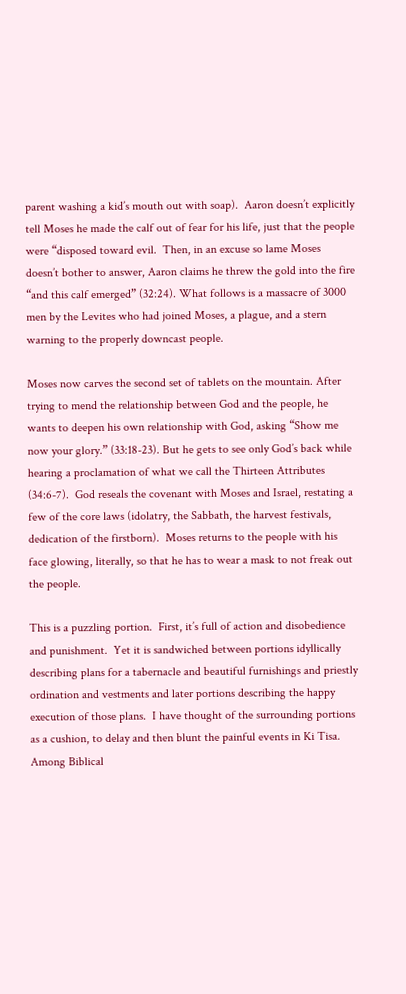parent washing a kid’s mouth out with soap).  Aaron doesn’t explicitly tell Moses he made the calf out of fear for his life, just that the people were “disposed toward evil.  Then, in an excuse so lame Moses doesn’t bother to answer, Aaron claims he threw the gold into the fire “and this calf emerged” (32:24). What follows is a massacre of 3000 men by the Levites who had joined Moses, a plague, and a stern warning to the properly downcast people.

Moses now carves the second set of tablets on the mountain. After trying to mend the relationship between God and the people, he wants to deepen his own relationship with God, asking “Show me now your glory.” (33:18-23). But he gets to see only God’s back while hearing a proclamation of what we call the Thirteen Attributes (34:6-7).  God reseals the covenant with Moses and Israel, restating a few of the core laws (idolatry, the Sabbath, the harvest festivals, dedication of the firstborn).  Moses returns to the people with his face glowing, literally, so that he has to wear a mask to not freak out the people.

This is a puzzling portion.  First, it’s full of action and disobedience and punishment.  Yet it is sandwiched between portions idyllically describing plans for a tabernacle and beautiful furnishings and priestly ordination and vestments and later portions describing the happy execution of those plans.  I have thought of the surrounding portions as a cushion, to delay and then blunt the painful events in Ki Tisa.  Among Biblical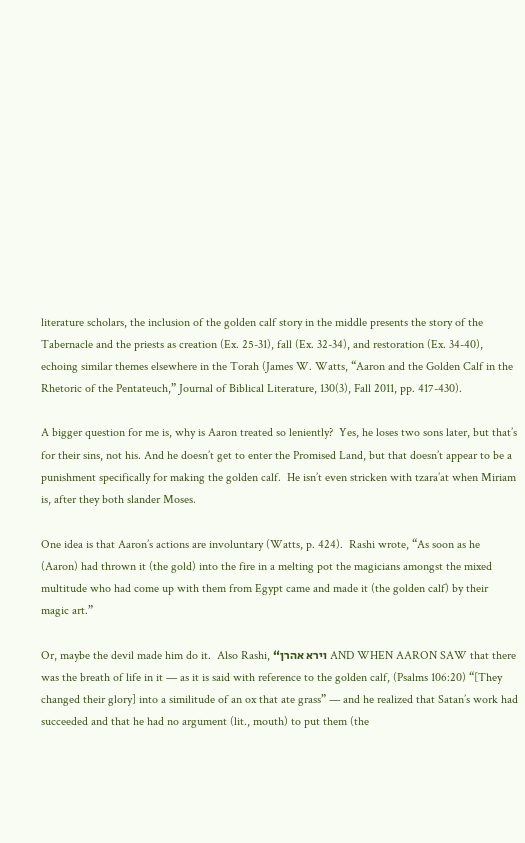literature scholars, the inclusion of the golden calf story in the middle presents the story of the Tabernacle and the priests as creation (Ex. 25-31), fall (Ex. 32-34), and restoration (Ex. 34-40), echoing similar themes elsewhere in the Torah (James W. Watts, “Aaron and the Golden Calf in the Rhetoric of the Pentateuch,” Journal of Biblical Literature, 130(3), Fall 2011, pp. 417-430).

A bigger question for me is, why is Aaron treated so leniently?  Yes, he loses two sons later, but that’s for their sins, not his. And he doesn’t get to enter the Promised Land, but that doesn’t appear to be a punishment specifically for making the golden calf.  He isn’t even stricken with tzara’at when Miriam is, after they both slander Moses.

One idea is that Aaron’s actions are involuntary (Watts, p. 424).  Rashi wrote, “As soon as he (Aaron) had thrown it (the gold) into the fire in a melting pot the magicians amongst the mixed multitude who had come up with them from Egypt came and made it (the golden calf) by their magic art.”

Or, maybe the devil made him do it.  Also Rashi, “וירא אהרן AND WHEN AARON SAW that there was the breath of life in it — as it is said with reference to the golden calf, (Psalms 106:20) “[They changed their glory] into a similitude of an ox that ate grass” — and he realized that Satan’s work had succeeded and that he had no argument (lit., mouth) to put them (the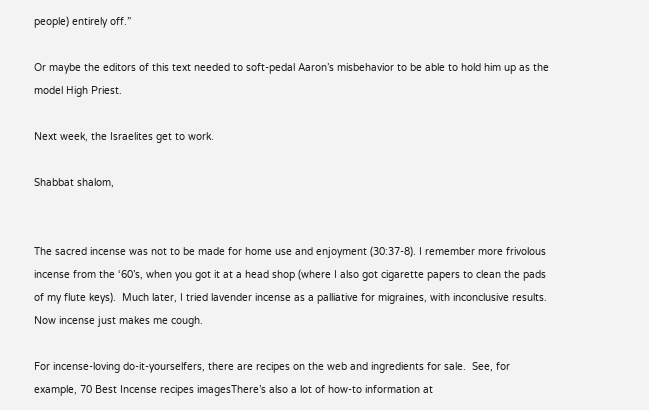people) entirely off.”

Or maybe the editors of this text needed to soft-pedal Aaron’s misbehavior to be able to hold him up as the model High Priest.

Next week, the Israelites get to work.

Shabbat shalom,


The sacred incense was not to be made for home use and enjoyment (30:37-8). I remember more frivolous incense from the ‘60’s, when you got it at a head shop (where I also got cigarette papers to clean the pads of my flute keys).  Much later, I tried lavender incense as a palliative for migraines, with inconclusive results. Now incense just makes me cough.

For incense-loving do-it-yourselfers, there are recipes on the web and ingredients for sale.  See, for example, 70 Best Incense recipes imagesThere’s also a lot of how-to information at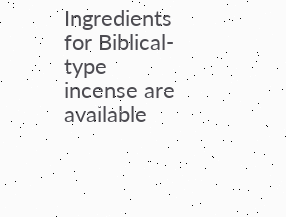Ingredients for Biblical-type incense are available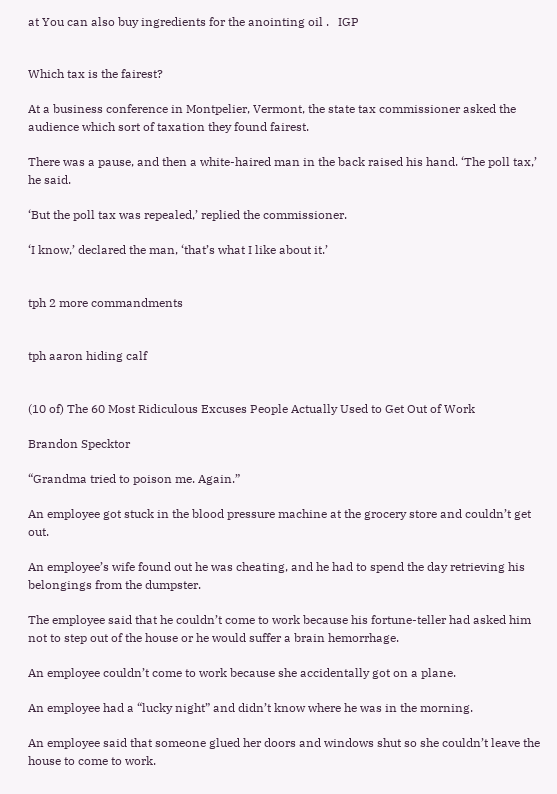at You can also buy ingredients for the anointing oil .   IGP


Which tax is the fairest?

At a business conference in Montpelier, Vermont, the state tax commissioner asked the audience which sort of taxation they found fairest.

There was a pause, and then a white-haired man in the back raised his hand. ‘The poll tax,’ he said.

‘But the poll tax was repealed,’ replied the commissioner.

‘I know,’ declared the man, ‘that’s what I like about it.’


tph 2 more commandments


tph aaron hiding calf


(10 of) The 60 Most Ridiculous Excuses People Actually Used to Get Out of Work

Brandon Specktor

“Grandma tried to poison me. Again.”

An employee got stuck in the blood pressure machine at the grocery store and couldn’t get out.

An employee’s wife found out he was cheating, and he had to spend the day retrieving his belongings from the dumpster.

The employee said that he couldn’t come to work because his fortune-teller had asked him not to step out of the house or he would suffer a brain hemorrhage.

An employee couldn’t come to work because she accidentally got on a plane.

An employee had a “lucky night” and didn’t know where he was in the morning.

An employee said that someone glued her doors and windows shut so she couldn’t leave the house to come to work.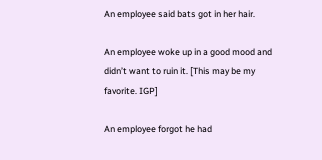An employee said bats got in her hair.

An employee woke up in a good mood and didn’t want to ruin it. [This may be my favorite. IGP]

An employee forgot he had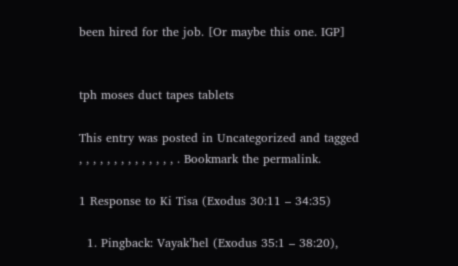been hired for the job. [Or maybe this one. IGP]


tph moses duct tapes tablets

This entry was posted in Uncategorized and tagged , , , , , , , , , , , , , , . Bookmark the permalink.

1 Response to Ki Tisa (Exodus 30:11 – 34:35)

  1. Pingback: Vayak’hel (Exodus 35:1 – 38:20),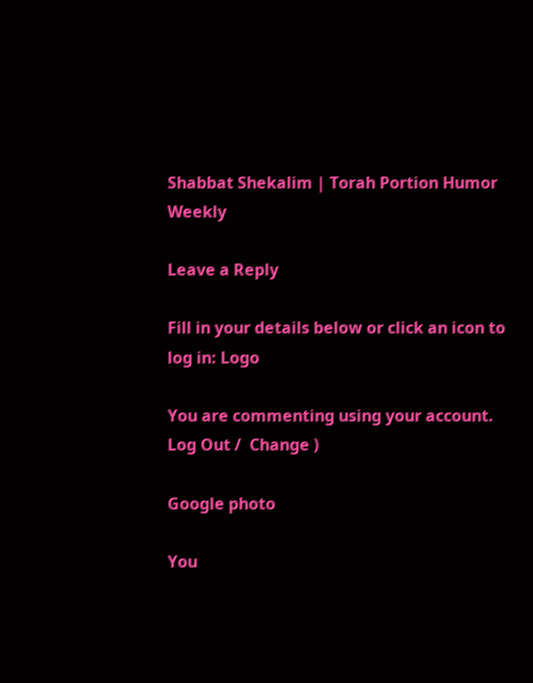Shabbat Shekalim | Torah Portion Humor Weekly

Leave a Reply

Fill in your details below or click an icon to log in: Logo

You are commenting using your account. Log Out /  Change )

Google photo

You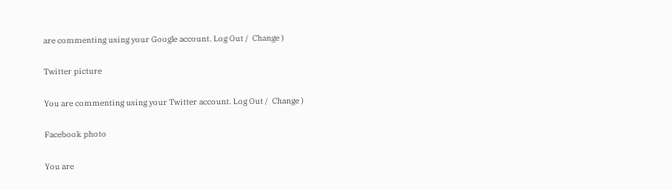are commenting using your Google account. Log Out /  Change )

Twitter picture

You are commenting using your Twitter account. Log Out /  Change )

Facebook photo

You are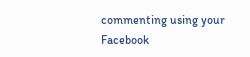commenting using your Facebook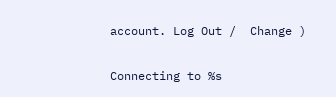account. Log Out /  Change )

Connecting to %s